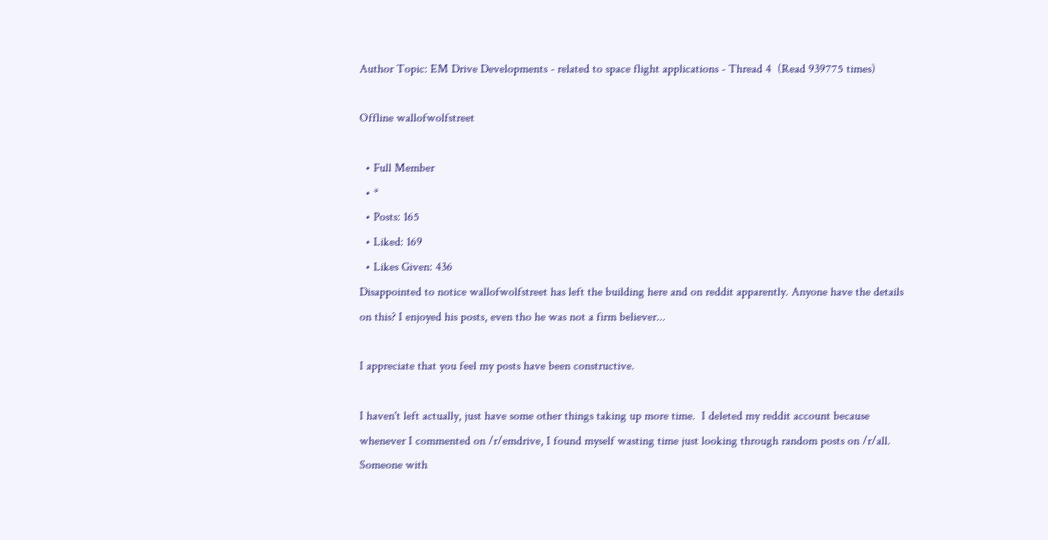Author Topic: EM Drive Developments - related to space flight applications - Thread 4  (Read 939775 times)

Offline wallofwolfstreet

  • Full Member
  • *
  • Posts: 165
  • Liked: 169
  • Likes Given: 436
Disappointed to notice wallofwolfstreet has left the building here and on reddit apparently. Anyone have the details on this? I enjoyed his posts, even tho he was not a firm believer...

I appreciate that you feel my posts have been constructive.

I haven't left actually, just have some other things taking up more time.  I deleted my reddit account because whenever I commented on /r/emdrive, I found myself wasting time just looking through random posts on /r/all.  Someone with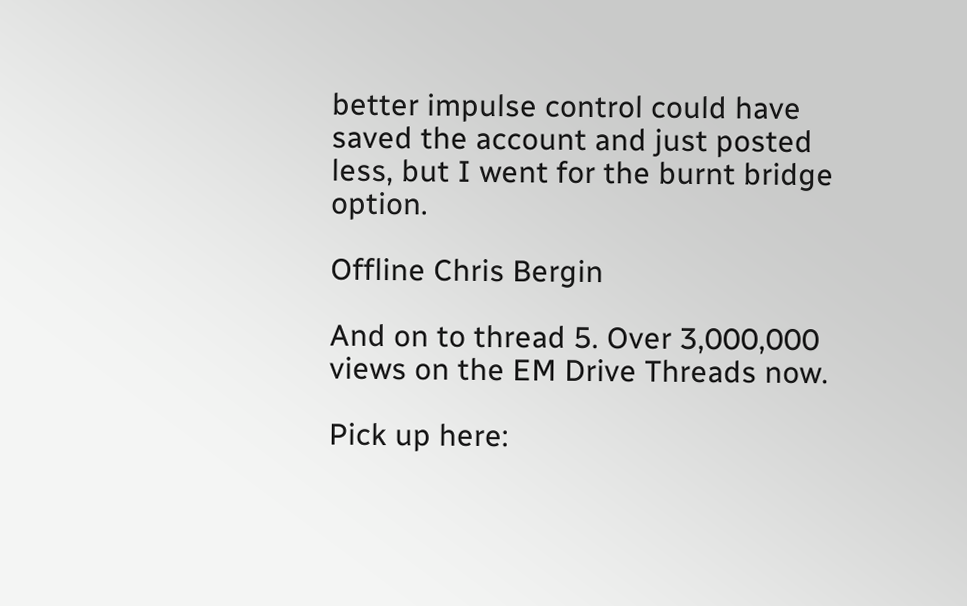better impulse control could have saved the account and just posted less, but I went for the burnt bridge option.

Offline Chris Bergin

And on to thread 5. Over 3,000,000 views on the EM Drive Threads now.

Pick up here: